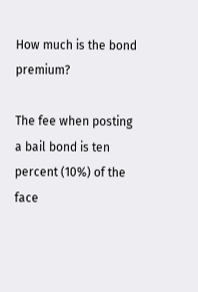How much is the bond premium?

The fee when posting a bail bond is ten percent (10%) of the face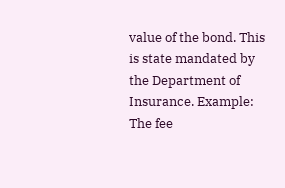value of the bond. This is state mandated by the Department of Insurance. Example: The fee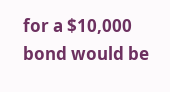for a $10,000 bond would be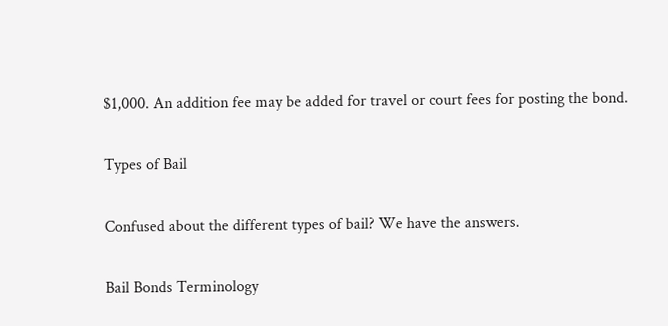$1,000. An addition fee may be added for travel or court fees for posting the bond.

Types of Bail

Confused about the different types of bail? We have the answers.

Bail Bonds Terminology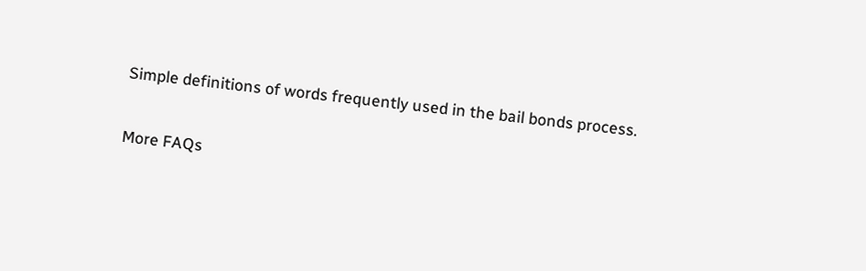Simple definitions of words frequently used in the bail bonds process.

More FAQs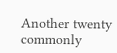Another twenty commonly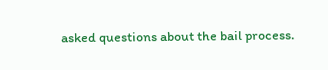asked questions about the bail process.